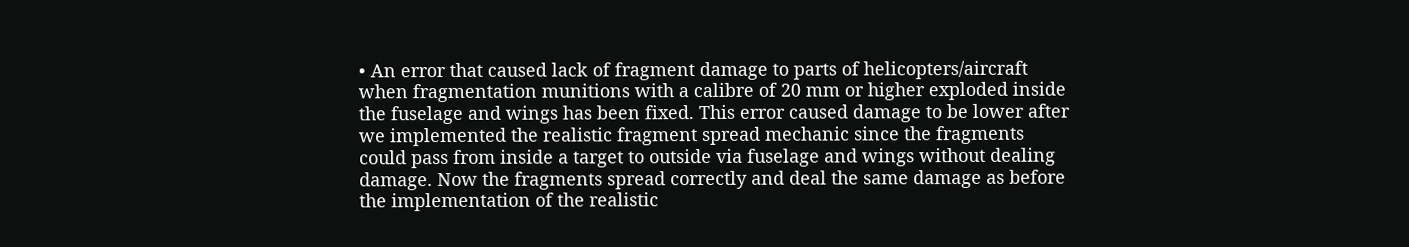• An error that caused lack of fragment damage to parts of helicopters/aircraft when fragmentation munitions with a calibre of 20 mm or higher exploded inside the fuselage and wings has been fixed. This error caused damage to be lower after we implemented the realistic fragment spread mechanic since the fragments could pass from inside a target to outside via fuselage and wings without dealing damage. Now the fragments spread correctly and deal the same damage as before the implementation of the realistic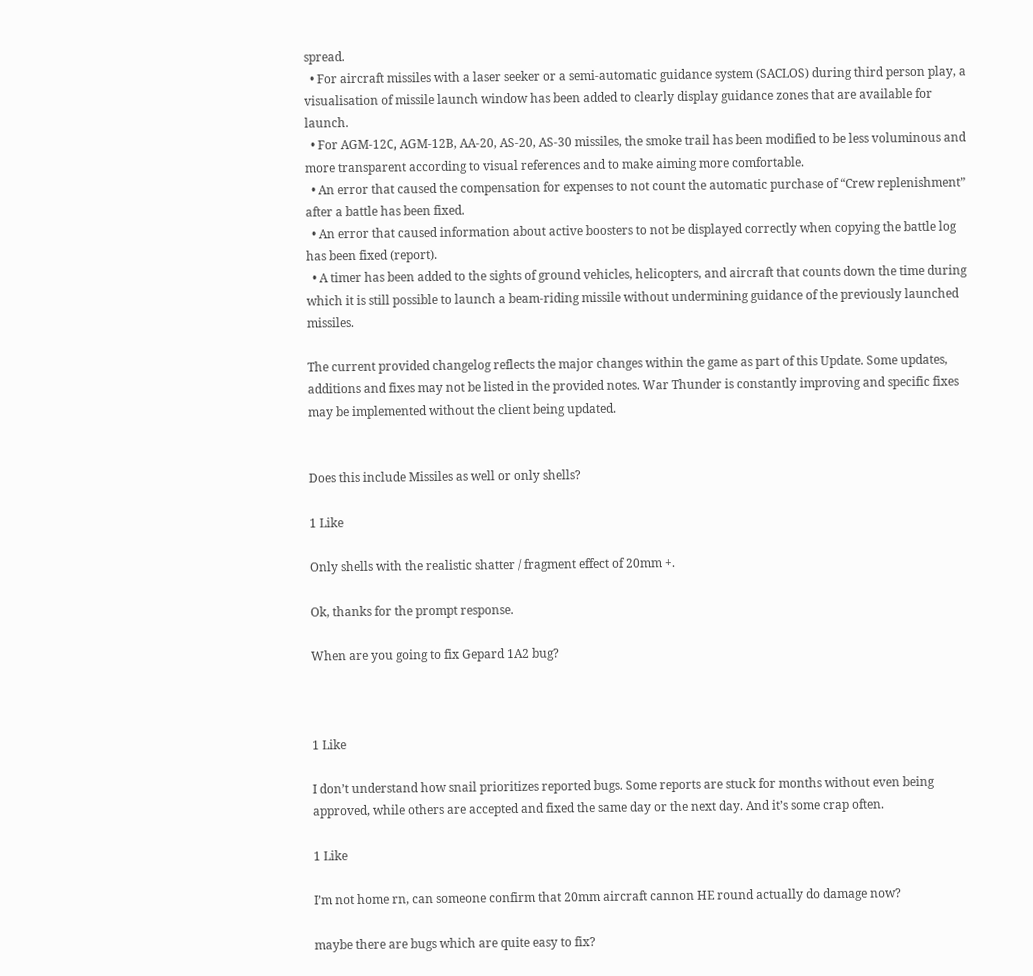spread.
  • For aircraft missiles with a laser seeker or a semi-automatic guidance system (SACLOS) during third person play, a visualisation of missile launch window has been added to clearly display guidance zones that are available for launch.
  • For AGM-12С, AGM-12B, AA-20, AS-20, AS-30 missiles, the smoke trail has been modified to be less voluminous and more transparent according to visual references and to make aiming more comfortable.
  • An error that caused the compensation for expenses to not count the automatic purchase of “Crew replenishment” after a battle has been fixed.
  • An error that caused information about active boosters to not be displayed correctly when copying the battle log has been fixed (report).
  • A timer has been added to the sights of ground vehicles, helicopters, and aircraft that counts down the time during which it is still possible to launch a beam-riding missile without undermining guidance of the previously launched missiles.

The current provided changelog reflects the major changes within the game as part of this Update. Some updates, additions and fixes may not be listed in the provided notes. War Thunder is constantly improving and specific fixes may be implemented without the client being updated.


Does this include Missiles as well or only shells?

1 Like

Only shells with the realistic shatter / fragment effect of 20mm +.

Ok, thanks for the prompt response.

When are you going to fix Gepard 1A2 bug?



1 Like

I don’t understand how snail prioritizes reported bugs. Some reports are stuck for months without even being approved, while others are accepted and fixed the same day or the next day. And it’s some crap often.

1 Like

I’m not home rn, can someone confirm that 20mm aircraft cannon HE round actually do damage now?

maybe there are bugs which are quite easy to fix?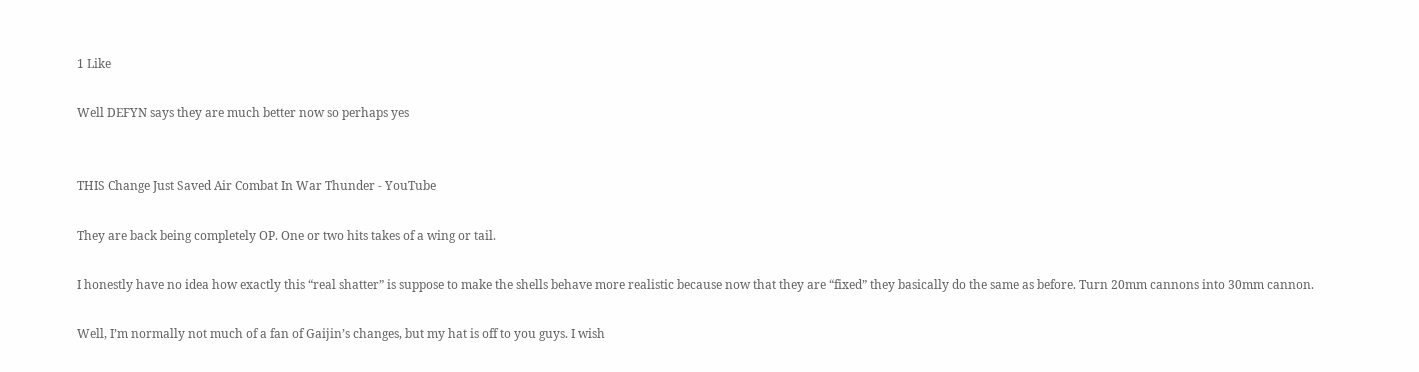1 Like

Well DEFYN says they are much better now so perhaps yes


THIS Change Just Saved Air Combat In War Thunder - YouTube

They are back being completely OP. One or two hits takes of a wing or tail.

I honestly have no idea how exactly this “real shatter” is suppose to make the shells behave more realistic because now that they are “fixed” they basically do the same as before. Turn 20mm cannons into 30mm cannon.

Well, I’m normally not much of a fan of Gaijin’s changes, but my hat is off to you guys. I wish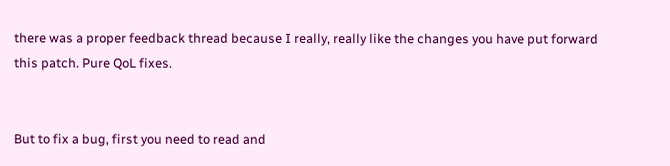there was a proper feedback thread because I really, really like the changes you have put forward this patch. Pure QoL fixes.


But to fix a bug, first you need to read and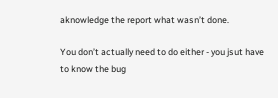aknowledge the report what wasn’t done.

You don’t actually need to do either - you jsut have to know the bug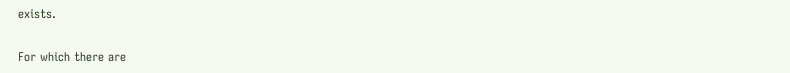exists.

For which there are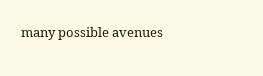many possible avenues